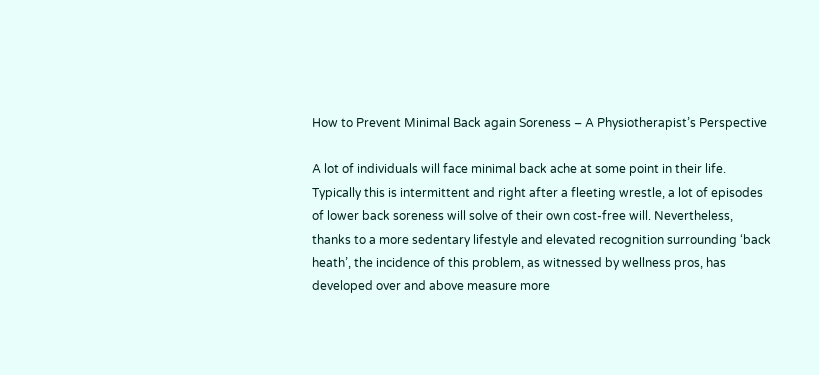How to Prevent Minimal Back again Soreness – A Physiotherapist’s Perspective

A lot of individuals will face minimal back ache at some point in their life. Typically this is intermittent and right after a fleeting wrestle, a lot of episodes of lower back soreness will solve of their own cost-free will. Nevertheless, thanks to a more sedentary lifestyle and elevated recognition surrounding ‘back heath’, the incidence of this problem, as witnessed by wellness pros, has developed over and above measure more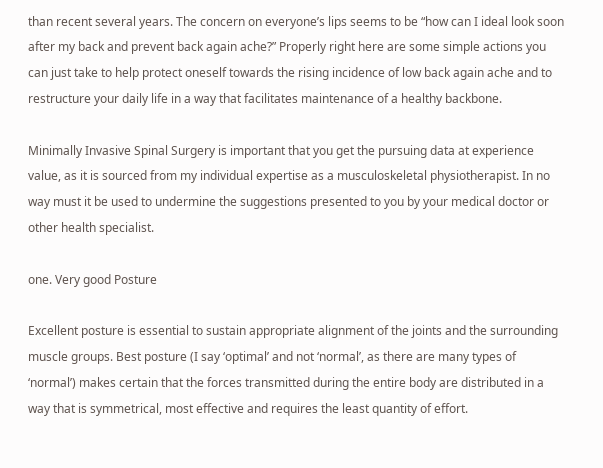than recent several years. The concern on everyone’s lips seems to be “how can I ideal look soon after my back and prevent back again ache?” Properly right here are some simple actions you can just take to help protect oneself towards the rising incidence of low back again ache and to restructure your daily life in a way that facilitates maintenance of a healthy backbone.

Minimally Invasive Spinal Surgery is important that you get the pursuing data at experience value, as it is sourced from my individual expertise as a musculoskeletal physiotherapist. In no way must it be used to undermine the suggestions presented to you by your medical doctor or other health specialist.

one. Very good Posture

Excellent posture is essential to sustain appropriate alignment of the joints and the surrounding muscle groups. Best posture (I say ‘optimal’ and not ‘normal’, as there are many types of ‘normal’) makes certain that the forces transmitted during the entire body are distributed in a way that is symmetrical, most effective and requires the least quantity of effort.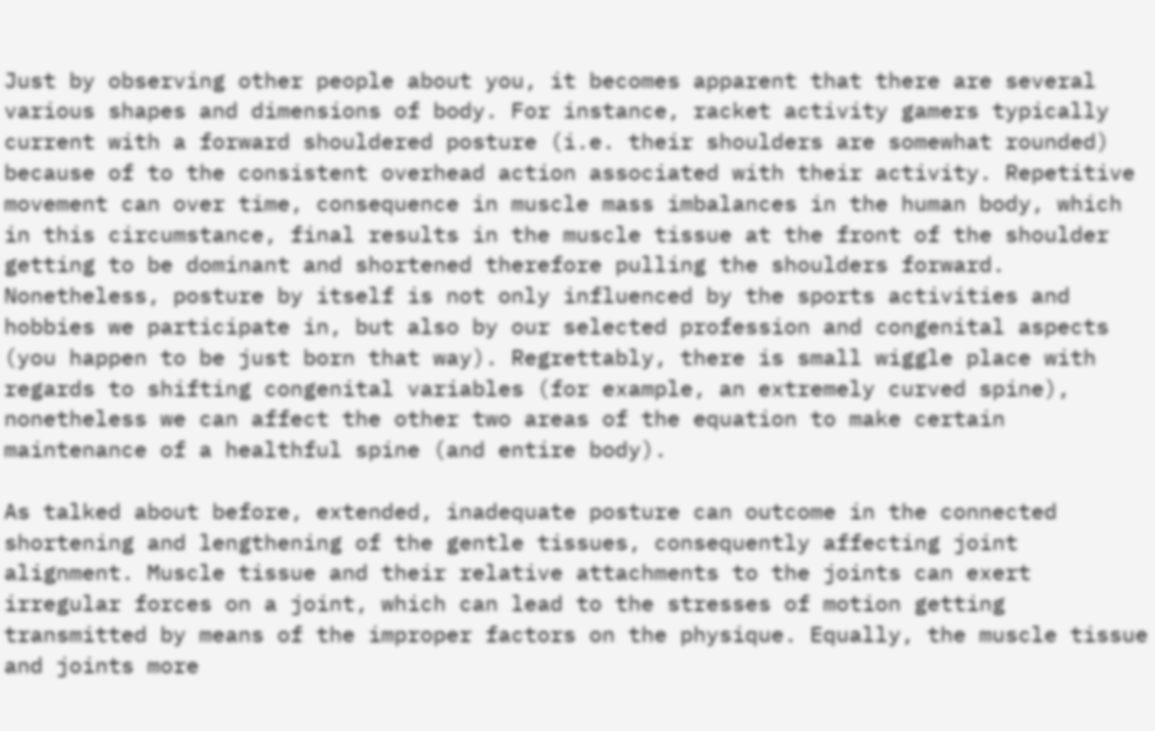Just by observing other people about you, it becomes apparent that there are several various shapes and dimensions of body. For instance, racket activity gamers typically current with a forward shouldered posture (i.e. their shoulders are somewhat rounded) because of to the consistent overhead action associated with their activity. Repetitive movement can over time, consequence in muscle mass imbalances in the human body, which in this circumstance, final results in the muscle tissue at the front of the shoulder getting to be dominant and shortened therefore pulling the shoulders forward. Nonetheless, posture by itself is not only influenced by the sports activities and hobbies we participate in, but also by our selected profession and congenital aspects (you happen to be just born that way). Regrettably, there is small wiggle place with regards to shifting congenital variables (for example, an extremely curved spine), nonetheless we can affect the other two areas of the equation to make certain maintenance of a healthful spine (and entire body).

As talked about before, extended, inadequate posture can outcome in the connected shortening and lengthening of the gentle tissues, consequently affecting joint alignment. Muscle tissue and their relative attachments to the joints can exert irregular forces on a joint, which can lead to the stresses of motion getting transmitted by means of the improper factors on the physique. Equally, the muscle tissue and joints more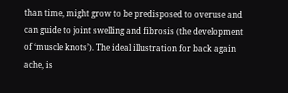than time, might grow to be predisposed to overuse and can guide to joint swelling and fibrosis (the development of ‘muscle knots’). The ideal illustration for back again ache, is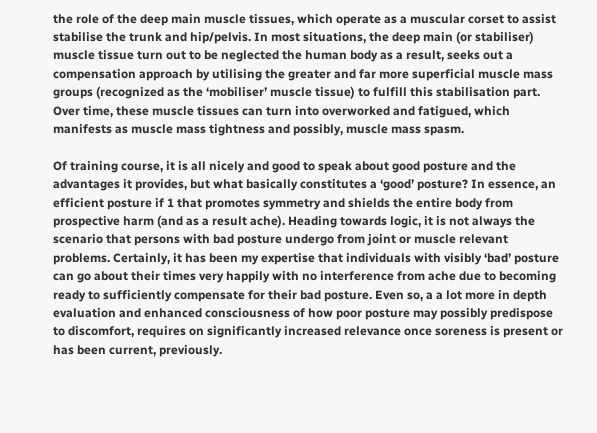the role of the deep main muscle tissues, which operate as a muscular corset to assist stabilise the trunk and hip/pelvis. In most situations, the deep main (or stabiliser) muscle tissue turn out to be neglected the human body as a result, seeks out a compensation approach by utilising the greater and far more superficial muscle mass groups (recognized as the ‘mobiliser’ muscle tissue) to fulfill this stabilisation part. Over time, these muscle tissues can turn into overworked and fatigued, which manifests as muscle mass tightness and possibly, muscle mass spasm.

Of training course, it is all nicely and good to speak about good posture and the advantages it provides, but what basically constitutes a ‘good’ posture? In essence, an efficient posture if 1 that promotes symmetry and shields the entire body from prospective harm (and as a result ache). Heading towards logic, it is not always the scenario that persons with bad posture undergo from joint or muscle relevant problems. Certainly, it has been my expertise that individuals with visibly ‘bad’ posture can go about their times very happily with no interference from ache due to becoming ready to sufficiently compensate for their bad posture. Even so, a a lot more in depth evaluation and enhanced consciousness of how poor posture may possibly predispose to discomfort, requires on significantly increased relevance once soreness is present or has been current, previously.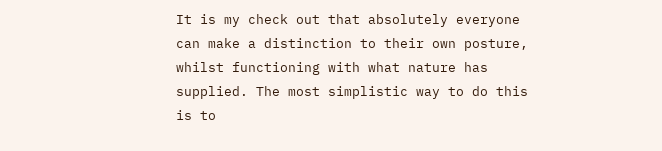It is my check out that absolutely everyone can make a distinction to their own posture, whilst functioning with what nature has supplied. The most simplistic way to do this is to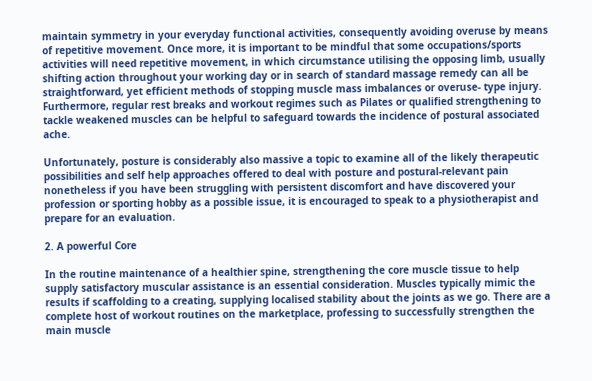maintain symmetry in your everyday functional activities, consequently avoiding overuse by means of repetitive movement. Once more, it is important to be mindful that some occupations/sports activities will need repetitive movement, in which circumstance utilising the opposing limb, usually shifting action throughout your working day or in search of standard massage remedy can all be straightforward, yet efficient methods of stopping muscle mass imbalances or overuse- type injury. Furthermore, regular rest breaks and workout regimes such as Pilates or qualified strengthening to tackle weakened muscles can be helpful to safeguard towards the incidence of postural associated ache.

Unfortunately, posture is considerably also massive a topic to examine all of the likely therapeutic possibilities and self help approaches offered to deal with posture and postural-relevant pain nonetheless if you have been struggling with persistent discomfort and have discovered your profession or sporting hobby as a possible issue, it is encouraged to speak to a physiotherapist and prepare for an evaluation.

2. A powerful Core

In the routine maintenance of a healthier spine, strengthening the core muscle tissue to help supply satisfactory muscular assistance is an essential consideration. Muscles typically mimic the results if scaffolding to a creating, supplying localised stability about the joints as we go. There are a complete host of workout routines on the marketplace, professing to successfully strengthen the main muscle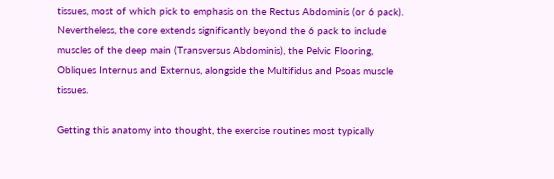tissues, most of which pick to emphasis on the Rectus Abdominis (or 6 pack). Nevertheless, the core extends significantly beyond the 6 pack to include muscles of the deep main (Transversus Abdominis), the Pelvic Flooring, Obliques Internus and Externus, alongside the Multifidus and Psoas muscle tissues.

Getting this anatomy into thought, the exercise routines most typically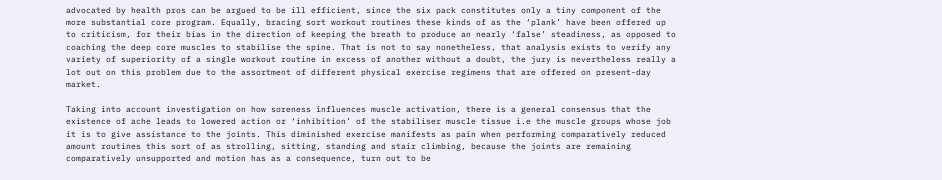advocated by health pros can be argued to be ill efficient, since the six pack constitutes only a tiny component of the more substantial core program. Equally, bracing sort workout routines these kinds of as the ‘plank’ have been offered up to criticism, for their bias in the direction of keeping the breath to produce an nearly ‘false’ steadiness, as opposed to coaching the deep core muscles to stabilise the spine. That is not to say nonetheless, that analysis exists to verify any variety of superiority of a single workout routine in excess of another without a doubt, the jury is nevertheless really a lot out on this problem due to the assortment of different physical exercise regimens that are offered on present-day market.

Taking into account investigation on how soreness influences muscle activation, there is a general consensus that the existence of ache leads to lowered action or ‘inhibition’ of the stabiliser muscle tissue i.e the muscle groups whose job it is to give assistance to the joints. This diminished exercise manifests as pain when performing comparatively reduced amount routines this sort of as strolling, sitting, standing and stair climbing, because the joints are remaining comparatively unsupported and motion has as a consequence, turn out to be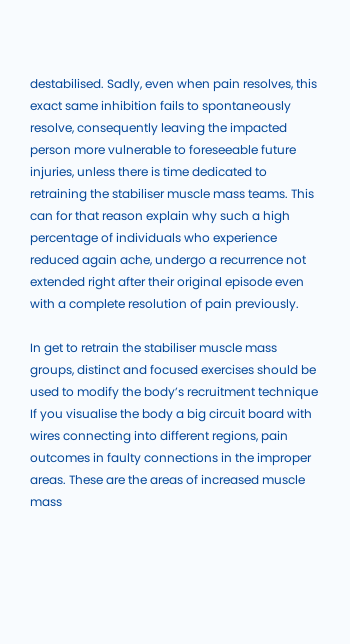destabilised. Sadly, even when pain resolves, this exact same inhibition fails to spontaneously resolve, consequently leaving the impacted person more vulnerable to foreseeable future injuries, unless there is time dedicated to retraining the stabiliser muscle mass teams. This can for that reason explain why such a high percentage of individuals who experience reduced again ache, undergo a recurrence not extended right after their original episode even with a complete resolution of pain previously.

In get to retrain the stabiliser muscle mass groups, distinct and focused exercises should be used to modify the body’s recruitment technique If you visualise the body a big circuit board with wires connecting into different regions, pain outcomes in faulty connections in the improper areas. These are the areas of increased muscle mass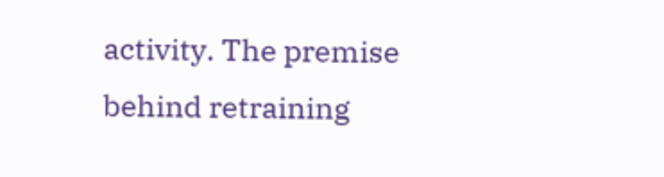activity. The premise behind retraining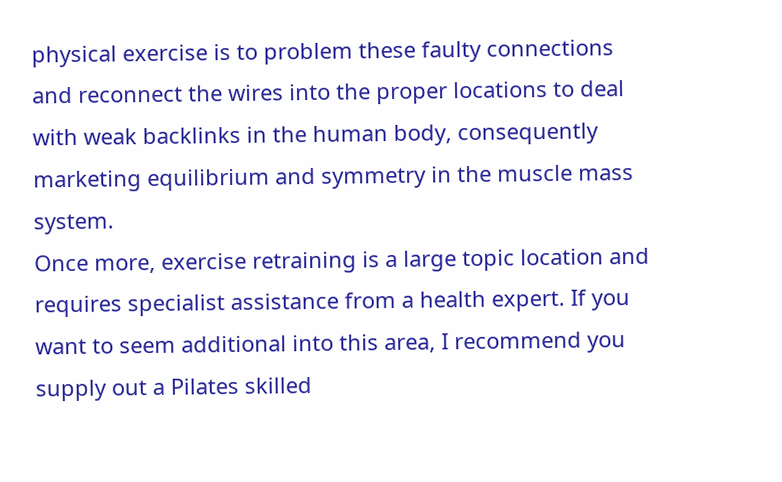physical exercise is to problem these faulty connections and reconnect the wires into the proper locations to deal with weak backlinks in the human body, consequently marketing equilibrium and symmetry in the muscle mass system.
Once more, exercise retraining is a large topic location and requires specialist assistance from a health expert. If you want to seem additional into this area, I recommend you supply out a Pilates skilled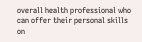overall health professional who can offer their personal skills on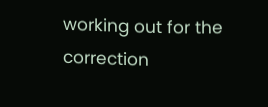working out for the correction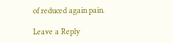of reduced again pain.

Leave a Reply